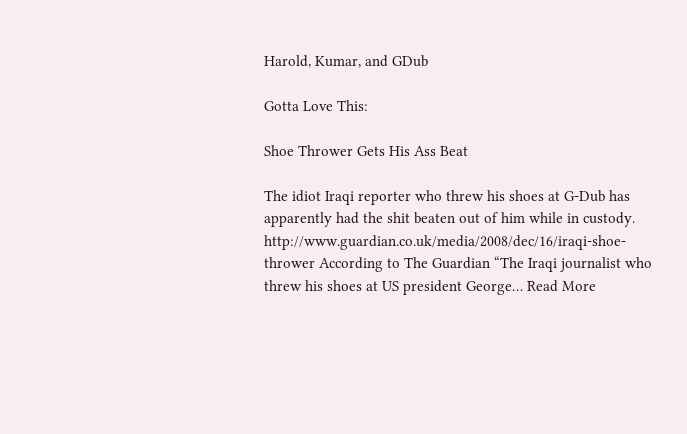Harold, Kumar, and GDub

Gotta Love This:

Shoe Thrower Gets His Ass Beat

The idiot Iraqi reporter who threw his shoes at G-Dub has apparently had the shit beaten out of him while in custody. http://www.guardian.co.uk/media/2008/dec/16/iraqi-shoe-thrower According to The Guardian “The Iraqi journalist who threw his shoes at US president George… Read More